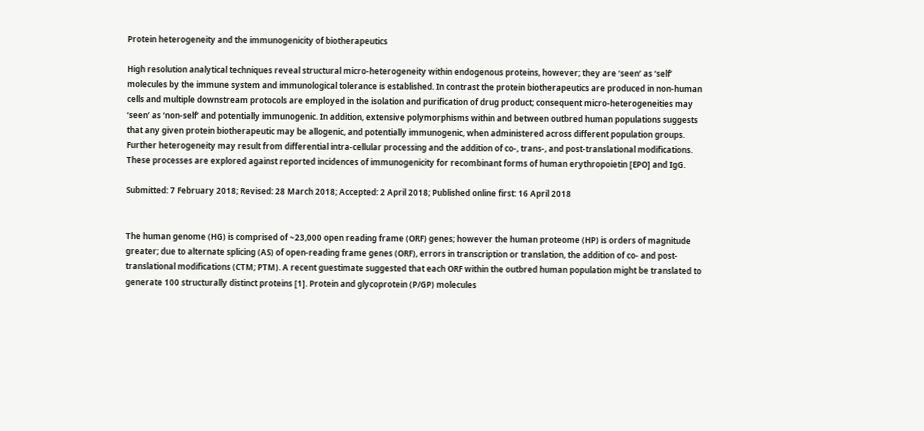Protein heterogeneity and the immunogenicity of biotherapeutics

High resolution analytical techniques reveal structural micro-heterogeneity within endogenous proteins, however; they are ‘seen’ as ‘self’ molecules by the immune system and immunological tolerance is established. In contrast the protein biotherapeutics are produced in non-human cells and multiple downstream protocols are employed in the isolation and purification of drug product; consequent micro-heterogeneities may ‘seen’ as ‘non-self’ and potentially immunogenic. In addition, extensive polymorphisms within and between outbred human populations suggests that any given protein biotherapeutic may be allogenic, and potentially immunogenic, when administered across different population groups. Further heterogeneity may result from differential intra-cellular processing and the addition of co-, trans-, and post-translational modifications. These processes are explored against reported incidences of immunogenicity for recombinant forms of human erythropoietin [EPO] and IgG.

Submitted: 7 February 2018; Revised: 28 March 2018; Accepted: 2 April 2018; Published online first: 16 April 2018


The human genome (HG) is comprised of ~23,000 open reading frame (ORF) genes; however the human proteome (HP) is orders of magnitude greater; due to alternate splicing (AS) of open-reading frame genes (ORF), errors in transcription or translation, the addition of co- and post-translational modifications (CTM; PTM). A recent guestimate suggested that each ORF within the outbred human population might be translated to generate 100 structurally distinct proteins [1]. Protein and glycoprotein (P/GP) molecules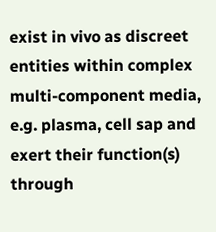exist in vivo as discreet entities within complex multi-component media, e.g. plasma, cell sap and exert their function(s) through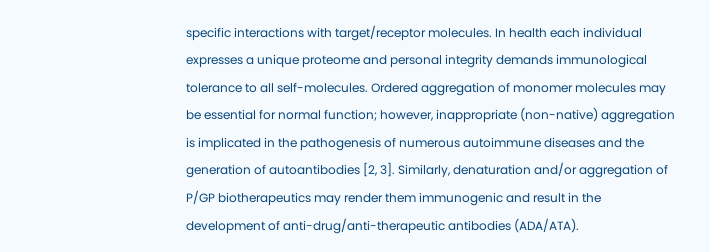specific interactions with target/receptor molecules. In health each individual expresses a unique proteome and personal integrity demands immunological tolerance to all self-molecules. Ordered aggregation of monomer molecules may be essential for normal function; however, inappropriate (non-native) aggregation is implicated in the pathogenesis of numerous autoimmune diseases and the generation of autoantibodies [2, 3]. Similarly, denaturation and/or aggregation of P/GP biotherapeutics may render them immunogenic and result in the development of anti-drug/anti-therapeutic antibodies (ADA/ATA).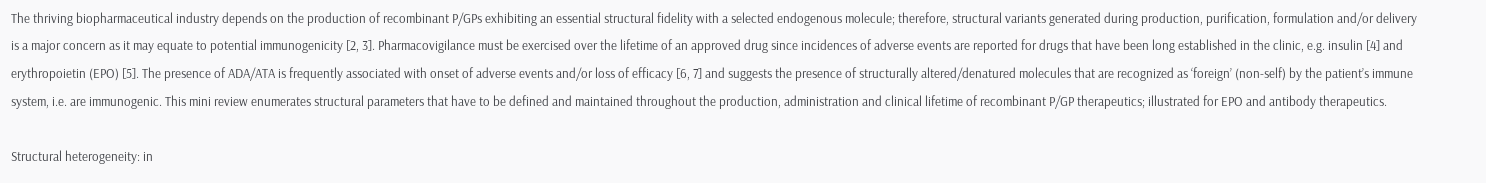The thriving biopharmaceutical industry depends on the production of recombinant P/GPs exhibiting an essential structural fidelity with a selected endogenous molecule; therefore, structural variants generated during production, purification, formulation and/or delivery is a major concern as it may equate to potential immunogenicity [2, 3]. Pharmacovigilance must be exercised over the lifetime of an approved drug since incidences of adverse events are reported for drugs that have been long established in the clinic, e.g. insulin [4] and erythropoietin (EPO) [5]. The presence of ADA/ATA is frequently associated with onset of adverse events and/or loss of efficacy [6, 7] and suggests the presence of structurally altered/denatured molecules that are recognized as ‘foreign’ (non-self) by the patient’s immune system, i.e. are immunogenic. This mini review enumerates structural parameters that have to be defined and maintained throughout the production, administration and clinical lifetime of recombinant P/GP therapeutics; illustrated for EPO and antibody therapeutics.

Structural heterogeneity: in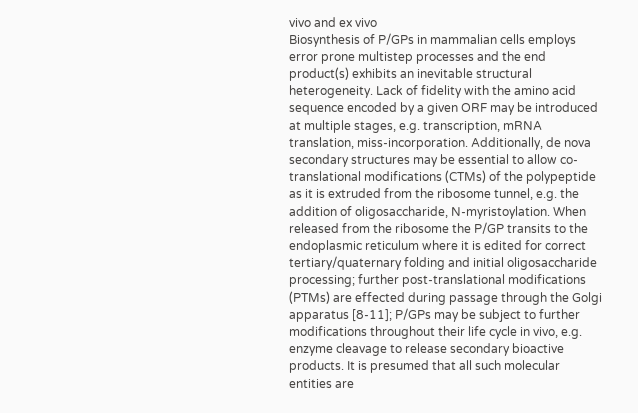vivo and ex vivo
Biosynthesis of P/GPs in mammalian cells employs error prone multistep processes and the end product(s) exhibits an inevitable structural heterogeneity. Lack of fidelity with the amino acid sequence encoded by a given ORF may be introduced at multiple stages, e.g. transcription, mRNA translation, miss-incorporation. Additionally, de nova secondary structures may be essential to allow co-translational modifications (CTMs) of the polypeptide as it is extruded from the ribosome tunnel, e.g. the addition of oligosaccharide, N-myristoylation. When released from the ribosome the P/GP transits to the endoplasmic reticulum where it is edited for correct tertiary/quaternary folding and initial oligosaccharide processing; further post-translational modifications (PTMs) are effected during passage through the Golgi apparatus [8-11]; P/GPs may be subject to further modifications throughout their life cycle in vivo, e.g. enzyme cleavage to release secondary bioactive products. It is presumed that all such molecular entities are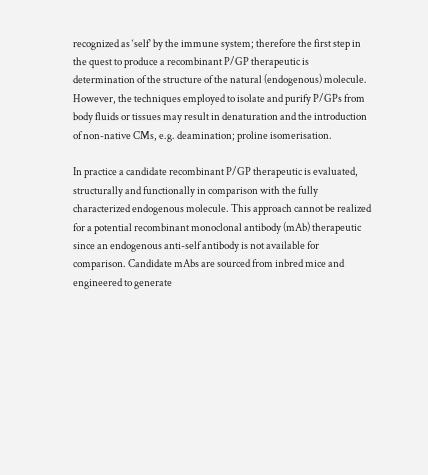recognized as ‘self’ by the immune system; therefore the first step in the quest to produce a recombinant P/GP therapeutic is determination of the structure of the natural (endogenous) molecule. However, the techniques employed to isolate and purify P/GPs from body fluids or tissues may result in denaturation and the introduction of non-native CMs, e.g. deamination; proline isomerisation.

In practice a candidate recombinant P/GP therapeutic is evaluated, structurally and functionally in comparison with the fully characterized endogenous molecule. This approach cannot be realized for a potential recombinant monoclonal antibody (mAb) therapeutic since an endogenous anti-self antibody is not available for comparison. Candidate mAbs are sourced from inbred mice and engineered to generate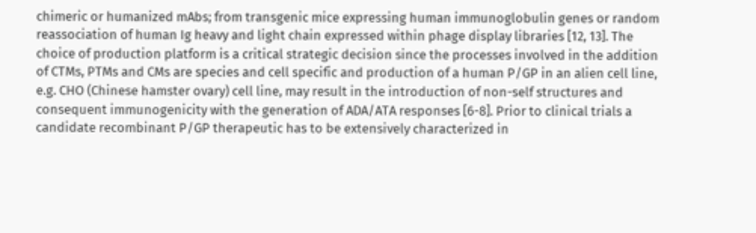chimeric or humanized mAbs; from transgenic mice expressing human immunoglobulin genes or random reassociation of human Ig heavy and light chain expressed within phage display libraries [12, 13]. The choice of production platform is a critical strategic decision since the processes involved in the addition of CTMs, PTMs and CMs are species and cell specific and production of a human P/GP in an alien cell line, e.g. CHO (Chinese hamster ovary) cell line, may result in the introduction of non-self structures and consequent immunogenicity with the generation of ADA/ATA responses [6-8]. Prior to clinical trials a candidate recombinant P/GP therapeutic has to be extensively characterized in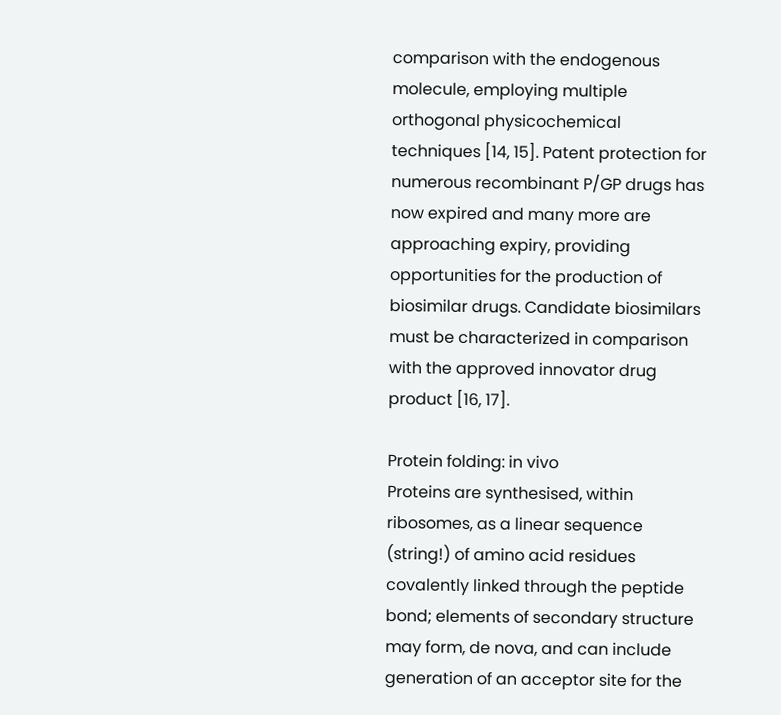comparison with the endogenous molecule, employing multiple orthogonal physicochemical techniques [14, 15]. Patent protection for numerous recombinant P/GP drugs has now expired and many more are approaching expiry, providing opportunities for the production of biosimilar drugs. Candidate biosimilars must be characterized in comparison with the approved innovator drug product [16, 17].

Protein folding: in vivo
Proteins are synthesised, within ribosomes, as a linear sequence (string!) of amino acid residues covalently linked through the peptide bond; elements of secondary structure may form, de nova, and can include generation of an acceptor site for the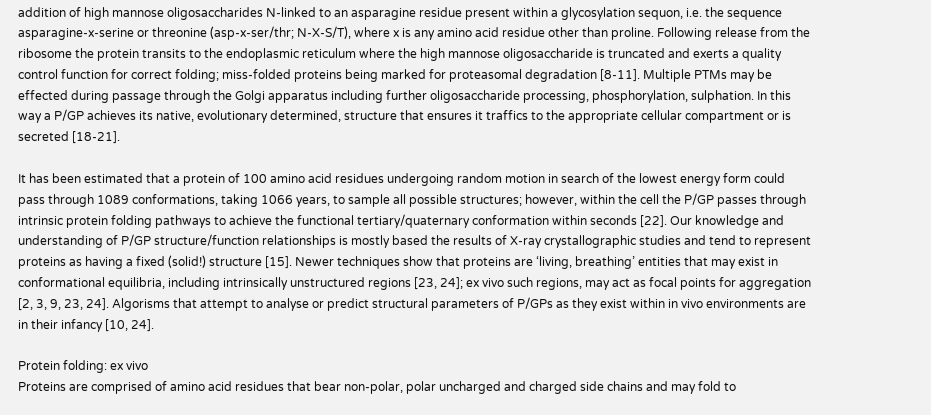addition of high mannose oligosaccharides N-linked to an asparagine residue present within a glycosylation sequon, i.e. the sequence asparagine-x-serine or threonine (asp-x-ser/thr; N-X-S/T), where x is any amino acid residue other than proline. Following release from the ribosome the protein transits to the endoplasmic reticulum where the high mannose oligosaccharide is truncated and exerts a quality control function for correct folding; miss-folded proteins being marked for proteasomal degradation [8-11]. Multiple PTMs may be effected during passage through the Golgi apparatus including further oligosaccharide processing, phosphorylation, sulphation. In this way a P/GP achieves its native, evolutionary determined, structure that ensures it traffics to the appropriate cellular compartment or is secreted [18-21].

It has been estimated that a protein of 100 amino acid residues undergoing random motion in search of the lowest energy form could pass through 1089 conformations, taking 1066 years, to sample all possible structures; however, within the cell the P/GP passes through intrinsic protein folding pathways to achieve the functional tertiary/quaternary conformation within seconds [22]. Our knowledge and understanding of P/GP structure/function relationships is mostly based the results of X-ray crystallographic studies and tend to represent proteins as having a fixed (solid!) structure [15]. Newer techniques show that proteins are ‘living, breathing’ entities that may exist in conformational equilibria, including intrinsically unstructured regions [23, 24]; ex vivo such regions, may act as focal points for aggregation [2, 3, 9, 23, 24]. Algorisms that attempt to analyse or predict structural parameters of P/GPs as they exist within in vivo environments are in their infancy [10, 24].

Protein folding: ex vivo
Proteins are comprised of amino acid residues that bear non-polar, polar uncharged and charged side chains and may fold to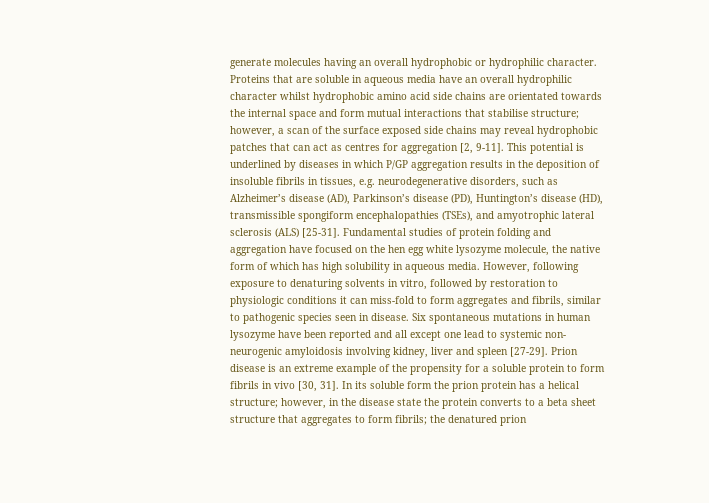generate molecules having an overall hydrophobic or hydrophilic character. Proteins that are soluble in aqueous media have an overall hydrophilic character whilst hydrophobic amino acid side chains are orientated towards the internal space and form mutual interactions that stabilise structure; however, a scan of the surface exposed side chains may reveal hydrophobic patches that can act as centres for aggregation [2, 9-11]. This potential is underlined by diseases in which P/GP aggregation results in the deposition of insoluble fibrils in tissues, e.g. neurodegenerative disorders, such as Alzheimer’s disease (AD), Parkinson’s disease (PD), Huntington’s disease (HD), transmissible spongiform encephalopathies (TSEs), and amyotrophic lateral sclerosis (ALS) [25-31]. Fundamental studies of protein folding and aggregation have focused on the hen egg white lysozyme molecule, the native form of which has high solubility in aqueous media. However, following exposure to denaturing solvents in vitro, followed by restoration to physiologic conditions it can miss-fold to form aggregates and fibrils, similar to pathogenic species seen in disease. Six spontaneous mutations in human lysozyme have been reported and all except one lead to systemic non-neurogenic amyloidosis involving kidney, liver and spleen [27-29]. Prion disease is an extreme example of the propensity for a soluble protein to form fibrils in vivo [30, 31]. In its soluble form the prion protein has a helical structure; however, in the disease state the protein converts to a beta sheet structure that aggregates to form fibrils; the denatured prion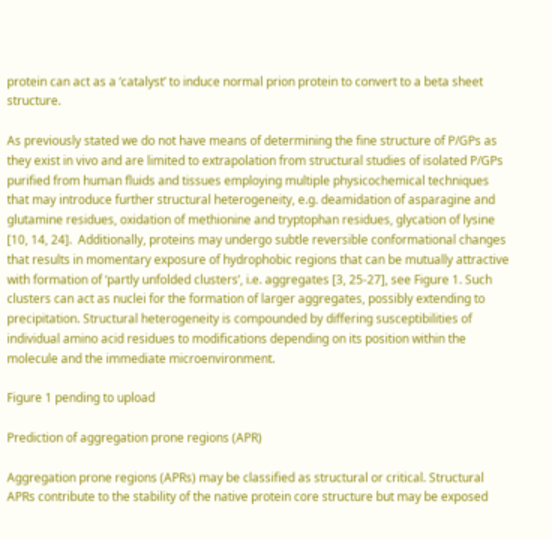protein can act as a ‘catalyst’ to induce normal prion protein to convert to a beta sheet structure.

As previously stated we do not have means of determining the fine structure of P/GPs as they exist in vivo and are limited to extrapolation from structural studies of isolated P/GPs purified from human fluids and tissues employing multiple physicochemical techniques that may introduce further structural heterogeneity, e.g. deamidation of asparagine and glutamine residues, oxidation of methionine and tryptophan residues, glycation of lysine [10, 14, 24].  Additionally, proteins may undergo subtle reversible conformational changes that results in momentary exposure of hydrophobic regions that can be mutually attractive with formation of ‘partly unfolded clusters’, i.e. aggregates [3, 25-27], see Figure 1. Such clusters can act as nuclei for the formation of larger aggregates, possibly extending to precipitation. Structural heterogeneity is compounded by differing susceptibilities of individual amino acid residues to modifications depending on its position within the molecule and the immediate microenvironment.

Figure 1 pending to upload

Prediction of aggregation prone regions (APR)

Aggregation prone regions (APRs) may be classified as structural or critical. Structural APRs contribute to the stability of the native protein core structure but may be exposed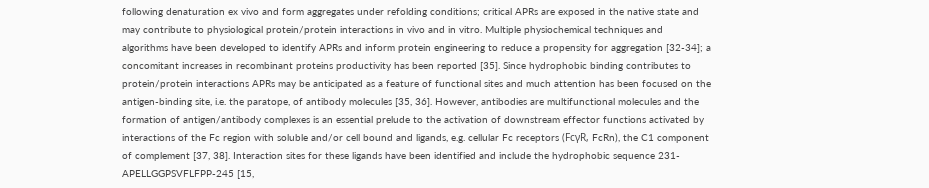following denaturation ex vivo and form aggregates under refolding conditions; critical APRs are exposed in the native state and may contribute to physiological protein/protein interactions in vivo and in vitro. Multiple physiochemical techniques and algorithms have been developed to identify APRs and inform protein engineering to reduce a propensity for aggregation [32-34]; a concomitant increases in recombinant proteins productivity has been reported [35]. Since hydrophobic binding contributes to protein/protein interactions APRs may be anticipated as a feature of functional sites and much attention has been focused on the antigen-binding site, i.e. the paratope, of antibody molecules [35, 36]. However, antibodies are multifunctional molecules and the formation of antigen/antibody complexes is an essential prelude to the activation of downstream effector functions activated by interactions of the Fc region with soluble and/or cell bound and ligands, e.g. cellular Fc receptors (FcγR, FcRn), the C1 component of complement [37, 38]. Interaction sites for these ligands have been identified and include the hydrophobic sequence 231-APELLGGPSVFLFPP-245 [15,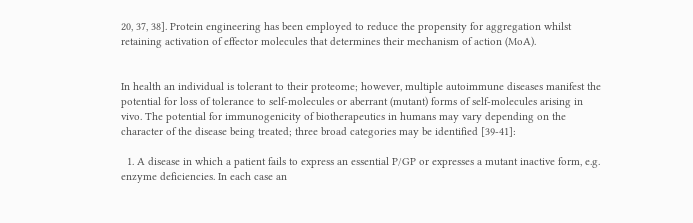20, 37, 38]. Protein engineering has been employed to reduce the propensity for aggregation whilst retaining activation of effector molecules that determines their mechanism of action (MoA).


In health an individual is tolerant to their proteome; however, multiple autoimmune diseases manifest the potential for loss of tolerance to self-molecules or aberrant (mutant) forms of self-molecules arising in vivo. The potential for immunogenicity of biotherapeutics in humans may vary depending on the character of the disease being treated; three broad categories may be identified [39-41]:

  1. A disease in which a patient fails to express an essential P/GP or expresses a mutant inactive form, e.g. enzyme deficiencies. In each case an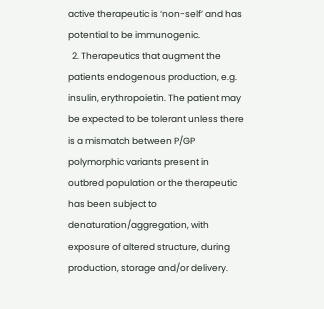active therapeutic is ‘non-self’ and has potential to be immunogenic.
  2. Therapeutics that augment the patients endogenous production, e.g. insulin, erythropoietin. The patient may be expected to be tolerant unless there is a mismatch between P/GP polymorphic variants present in outbred population or the therapeutic has been subject to denaturation/aggregation, with exposure of altered structure, during production, storage and/or delivery.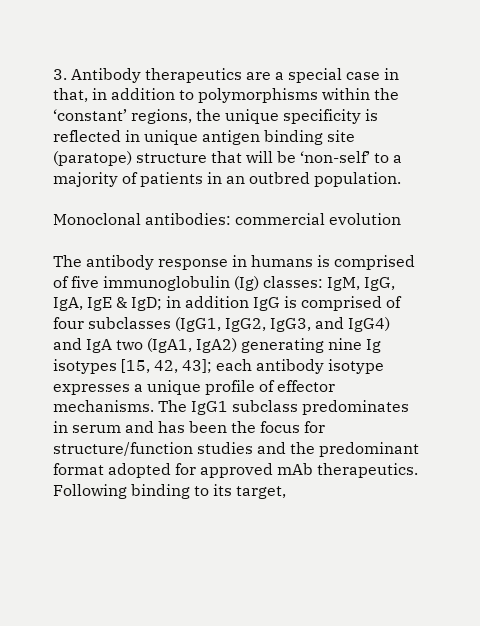3. Antibody therapeutics are a special case in that, in addition to polymorphisms within the ‘constant’ regions, the unique specificity is reflected in unique antigen binding site (paratope) structure that will be ‘non-self’ to a majority of patients in an outbred population.

Monoclonal antibodies: commercial evolution

The antibody response in humans is comprised of five immunoglobulin (Ig) classes: IgM, IgG, IgA, IgE & IgD; in addition IgG is comprised of four subclasses (IgG1, IgG2, IgG3, and IgG4) and IgA two (IgA1, IgA2) generating nine Ig isotypes [15, 42, 43]; each antibody isotype expresses a unique profile of effector mechanisms. The IgG1 subclass predominates in serum and has been the focus for structure/function studies and the predominant format adopted for approved mAb therapeutics. Following binding to its target,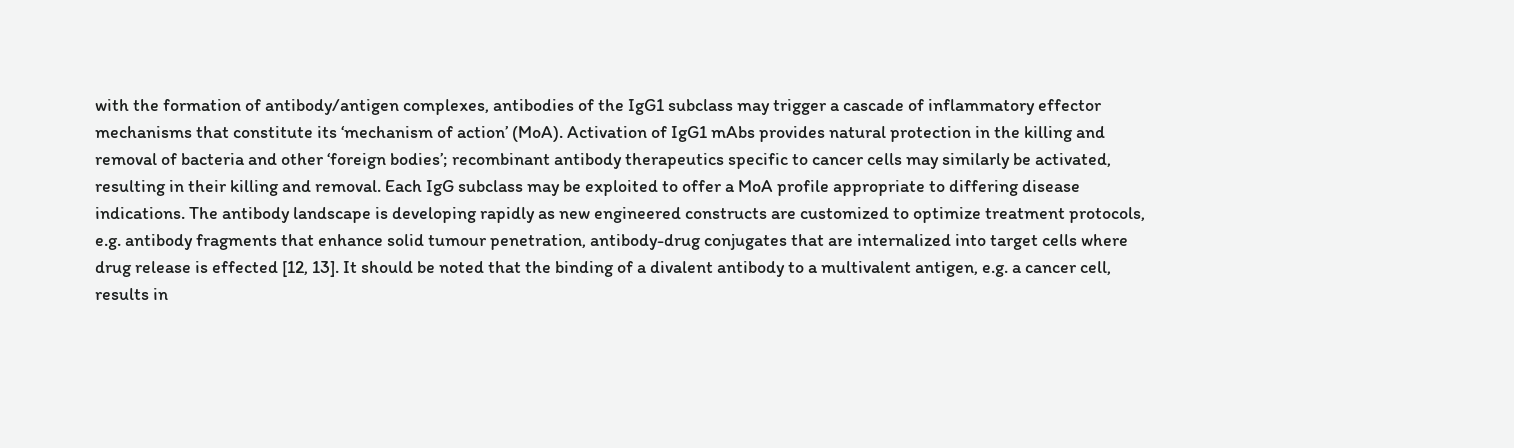with the formation of antibody/antigen complexes, antibodies of the IgG1 subclass may trigger a cascade of inflammatory effector mechanisms that constitute its ‘mechanism of action’ (MoA). Activation of IgG1 mAbs provides natural protection in the killing and removal of bacteria and other ‘foreign bodies’; recombinant antibody therapeutics specific to cancer cells may similarly be activated, resulting in their killing and removal. Each IgG subclass may be exploited to offer a MoA profile appropriate to differing disease indications. The antibody landscape is developing rapidly as new engineered constructs are customized to optimize treatment protocols, e.g. antibody fragments that enhance solid tumour penetration, antibody-drug conjugates that are internalized into target cells where drug release is effected [12, 13]. It should be noted that the binding of a divalent antibody to a multivalent antigen, e.g. a cancer cell, results in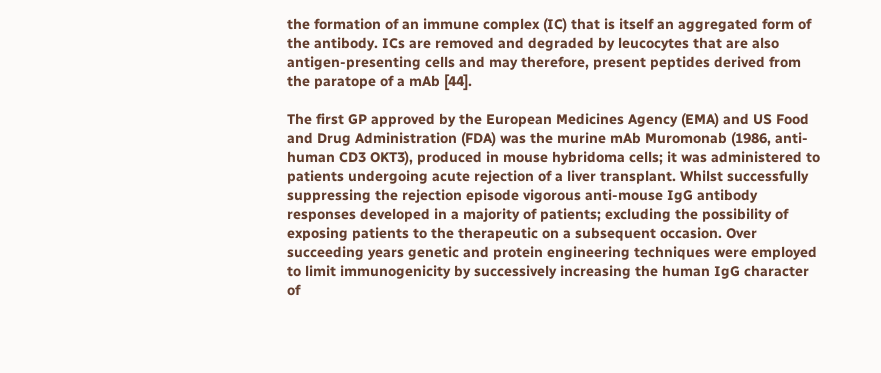the formation of an immune complex (IC) that is itself an aggregated form of the antibody. ICs are removed and degraded by leucocytes that are also antigen-presenting cells and may therefore, present peptides derived from the paratope of a mAb [44].

The first GP approved by the European Medicines Agency (EMA) and US Food and Drug Administration (FDA) was the murine mAb Muromonab (1986, anti-human CD3 OKT3), produced in mouse hybridoma cells; it was administered to patients undergoing acute rejection of a liver transplant. Whilst successfully suppressing the rejection episode vigorous anti-mouse IgG antibody responses developed in a majority of patients; excluding the possibility of exposing patients to the therapeutic on a subsequent occasion. Over succeeding years genetic and protein engineering techniques were employed to limit immunogenicity by successively increasing the human IgG character of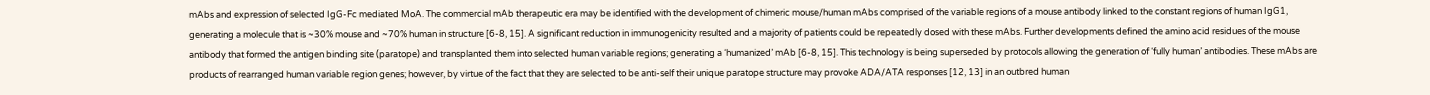mAbs and expression of selected IgG-Fc mediated MoA. The commercial mAb therapeutic era may be identified with the development of chimeric mouse/human mAbs comprised of the variable regions of a mouse antibody linked to the constant regions of human IgG1, generating a molecule that is ~30% mouse and ~70% human in structure [6-8, 15]. A significant reduction in immunogenicity resulted and a majority of patients could be repeatedly dosed with these mAbs. Further developments defined the amino acid residues of the mouse antibody that formed the antigen binding site (paratope) and transplanted them into selected human variable regions; generating a ‘humanized’ mAb [6-8, 15]. This technology is being superseded by protocols allowing the generation of ‘fully human’ antibodies. These mAbs are products of rearranged human variable region genes; however, by virtue of the fact that they are selected to be anti-self their unique paratope structure may provoke ADA/ATA responses [12, 13] in an outbred human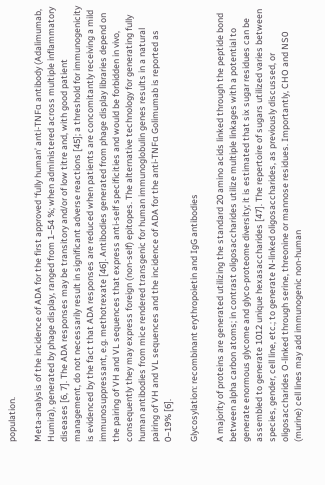population.

Meta-analysis of the incidence of ADA for the first approved ‘fully human’ anti-TNFα antibody (Adalimumab, Humira), generated by phage display, ranged from 1−54 %; when administered across multiple inflammatory diseases [6, 7]. The ADA responses may be transitory and/or of low titre and, with good patient management, do not necessarily result in significant adverse reactions [45]; a threshold for immunogenicity is evidenced by the fact that ADA responses are reduced when patients are concomitantly receiving a mild immunosuppressant, e.g. methotrexate [46]. Antibodies generated from phage display libraries depend on the pairing of VH and VL sequences that express anti-self specificities and would be forbidden in vivo, consequently they may express foreign (non-self) epitopes. The alternative technology for generating fully human antibodies from mice rendered transgenic for human immunoglobulin genes results in a natural pairing of VH and VL sequences and the incidence of ADA for the anti-TNFα Golimumab is reported as 0−19% [6].

Glycosylation: recombinant erythropoietin and IgG antibodies

A majority of proteins are generated utilizing the standard 20 amino acids linked through the peptide bond between alpha carbon atoms; in contrast oligosaccharides utilize multiple linkages with a potential to generate enormous glycome and glyco-proteome diversity; it is estimated that six sugar residues can be assembled to generate 1012 unique hexasaccharides [47]. The repertoire of sugars utilized varies between species, gender, cell line, etc.; to generate N-linked oligosaccharides, as previously discussed, or oligosaccharides O-linked through serine, threonine or mannose residues. Importantly, CHO and NS0 (murine) cell lines may add immunogenic non-human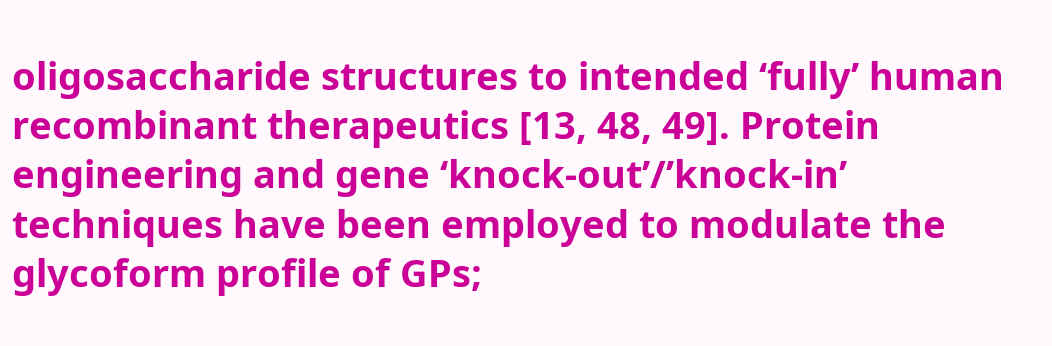oligosaccharide structures to intended ‘fully’ human recombinant therapeutics [13, 48, 49]. Protein engineering and gene ‘knock-out’/’knock-in’ techniques have been employed to modulate the glycoform profile of GPs;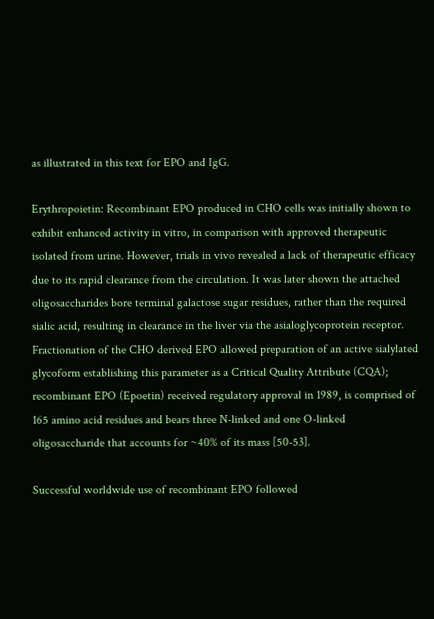as illustrated in this text for EPO and IgG.

Erythropoietin: Recombinant EPO produced in CHO cells was initially shown to exhibit enhanced activity in vitro, in comparison with approved therapeutic isolated from urine. However, trials in vivo revealed a lack of therapeutic efficacy due to its rapid clearance from the circulation. It was later shown the attached oligosaccharides bore terminal galactose sugar residues, rather than the required sialic acid, resulting in clearance in the liver via the asialoglycoprotein receptor. Fractionation of the CHO derived EPO allowed preparation of an active sialylated glycoform establishing this parameter as a Critical Quality Attribute (CQA); recombinant EPO (Epoetin) received regulatory approval in 1989, is comprised of 165 amino acid residues and bears three N-linked and one O-linked oligosaccharide that accounts for ~40% of its mass [50-53].

Successful worldwide use of recombinant EPO followed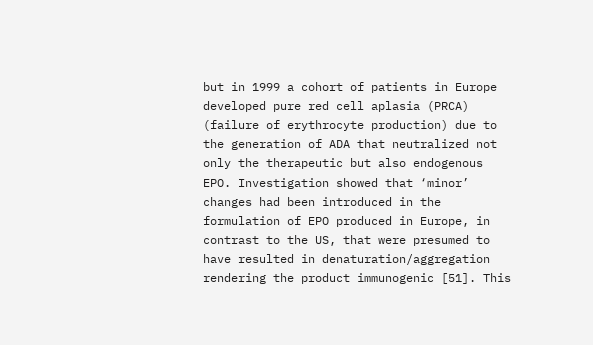but in 1999 a cohort of patients in Europe developed pure red cell aplasia (PRCA) (failure of erythrocyte production) due to the generation of ADA that neutralized not only the therapeutic but also endogenous EPO. Investigation showed that ‘minor’ changes had been introduced in the formulation of EPO produced in Europe, in contrast to the US, that were presumed to have resulted in denaturation/aggregation rendering the product immunogenic [51]. This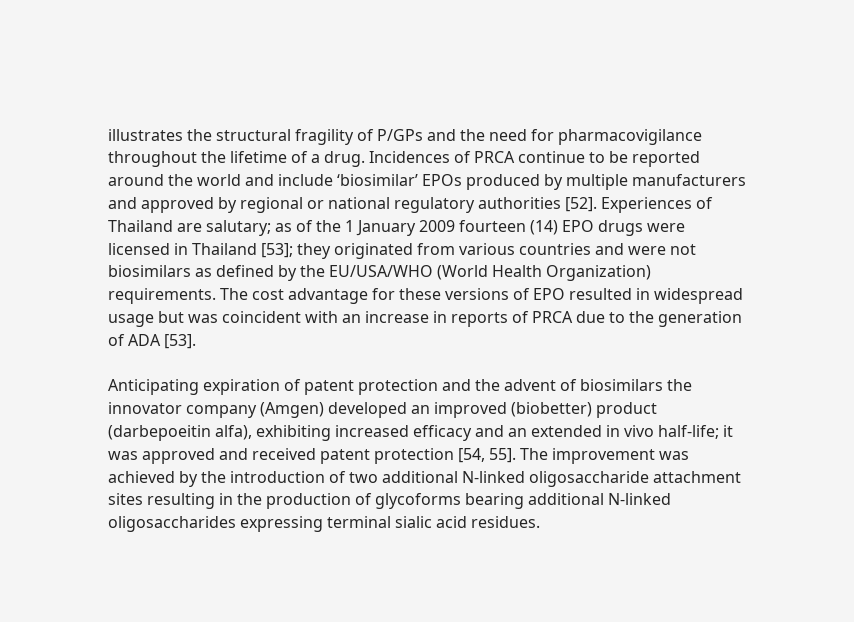illustrates the structural fragility of P/GPs and the need for pharmacovigilance throughout the lifetime of a drug. Incidences of PRCA continue to be reported around the world and include ‘biosimilar’ EPOs produced by multiple manufacturers and approved by regional or national regulatory authorities [52]. Experiences of Thailand are salutary; as of the 1 January 2009 fourteen (14) EPO drugs were licensed in Thailand [53]; they originated from various countries and were not biosimilars as defined by the EU/USA/WHO (World Health Organization) requirements. The cost advantage for these versions of EPO resulted in widespread usage but was coincident with an increase in reports of PRCA due to the generation of ADA [53].

Anticipating expiration of patent protection and the advent of biosimilars the innovator company (Amgen) developed an improved (biobetter) product (darbepoeitin alfa), exhibiting increased efficacy and an extended in vivo half-life; it was approved and received patent protection [54, 55]. The improvement was achieved by the introduction of two additional N-linked oligosaccharide attachment sites resulting in the production of glycoforms bearing additional N-linked oligosaccharides expressing terminal sialic acid residues.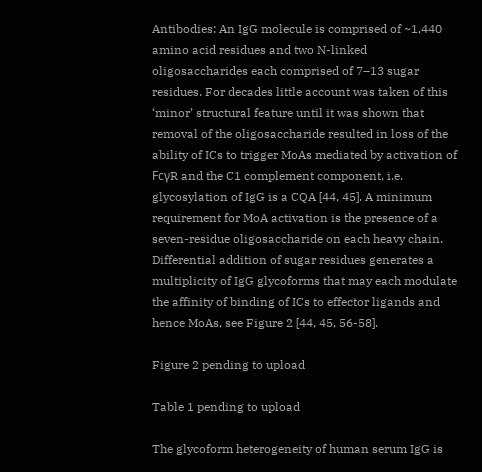Antibodies: An IgG molecule is comprised of ~1,440 amino acid residues and two N-linked oligosaccharides each comprised of 7–13 sugar residues. For decades little account was taken of this ‘minor’ structural feature until it was shown that removal of the oligosaccharide resulted in loss of the ability of ICs to trigger MoAs mediated by activation of FcγR and the C1 complement component, i.e. glycosylation of IgG is a CQA [44, 45]. A minimum requirement for MoA activation is the presence of a seven-residue oligosaccharide on each heavy chain. Differential addition of sugar residues generates a multiplicity of IgG glycoforms that may each modulate the affinity of binding of ICs to effector ligands and hence MoAs, see Figure 2 [44, 45, 56-58].

Figure 2 pending to upload

Table 1 pending to upload

The glycoform heterogeneity of human serum IgG is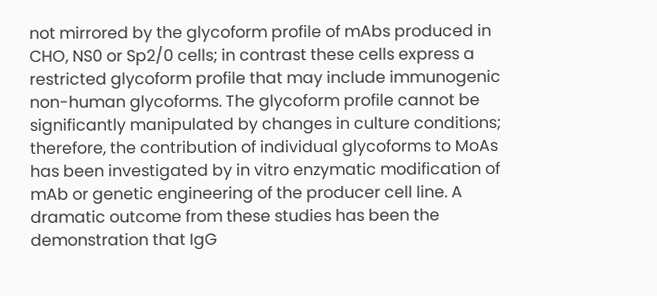not mirrored by the glycoform profile of mAbs produced in CHO, NS0 or Sp2/0 cells; in contrast these cells express a restricted glycoform profile that may include immunogenic non-human glycoforms. The glycoform profile cannot be significantly manipulated by changes in culture conditions; therefore, the contribution of individual glycoforms to MoAs has been investigated by in vitro enzymatic modification of mAb or genetic engineering of the producer cell line. A dramatic outcome from these studies has been the demonstration that IgG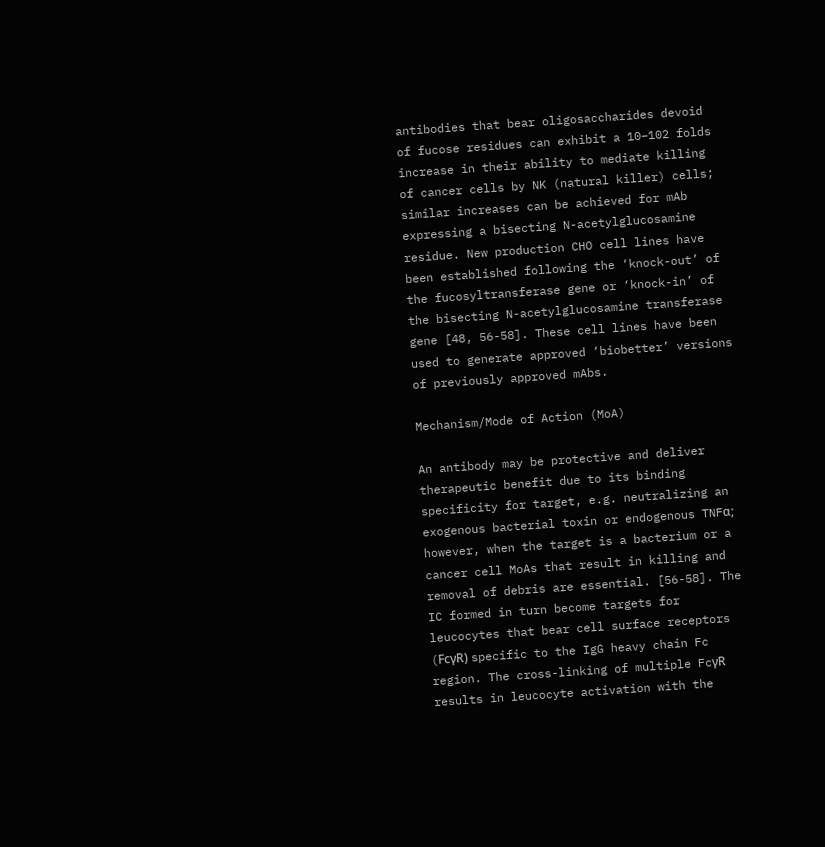antibodies that bear oligosaccharides devoid of fucose residues can exhibit a 10−102 folds increase in their ability to mediate killing of cancer cells by NK (natural killer) cells; similar increases can be achieved for mAb expressing a bisecting N-acetylglucosamine residue. New production CHO cell lines have been established following the ‘knock-out’ of the fucosyltransferase gene or ‘knock-in’ of the bisecting N-acetylglucosamine transferase gene [48, 56-58]. These cell lines have been used to generate approved ‘biobetter’ versions of previously approved mAbs.

Mechanism/Mode of Action (MoA)

An antibody may be protective and deliver therapeutic benefit due to its binding specificity for target, e.g. neutralizing an exogenous bacterial toxin or endogenous TNFα; however, when the target is a bacterium or a cancer cell MoAs that result in killing and removal of debris are essential. [56-58]. The IC formed in turn become targets for leucocytes that bear cell surface receptors (FcγR) specific to the IgG heavy chain Fc region. The cross-linking of multiple FcγR results in leucocyte activation with the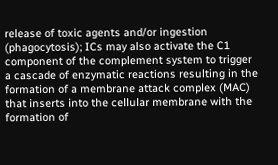release of toxic agents and/or ingestion (phagocytosis); ICs may also activate the C1 component of the complement system to trigger a cascade of enzymatic reactions resulting in the formation of a membrane attack complex (MAC) that inserts into the cellular membrane with the formation of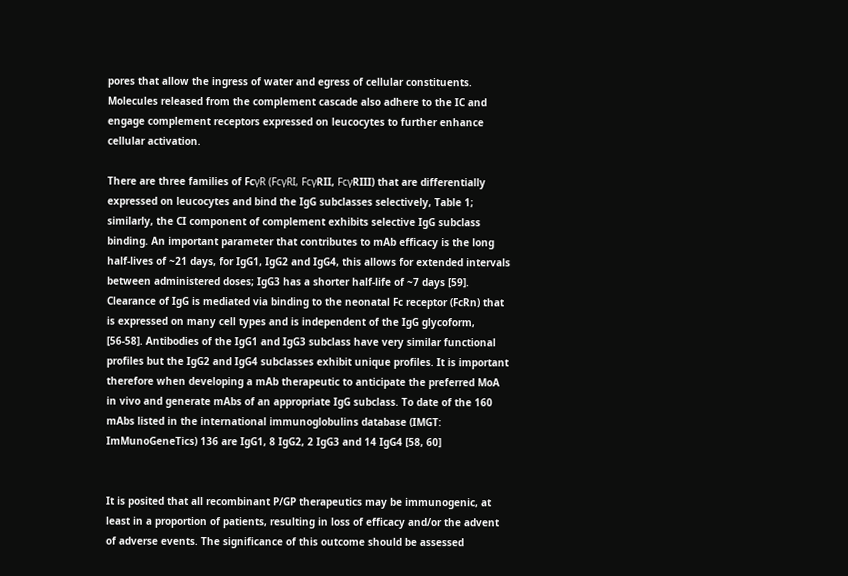pores that allow the ingress of water and egress of cellular constituents. Molecules released from the complement cascade also adhere to the IC and engage complement receptors expressed on leucocytes to further enhance cellular activation.

There are three families of FcγR (FcγRI, FcγRII, FcγRIII) that are differentially expressed on leucocytes and bind the IgG subclasses selectively, Table 1; similarly, the CI component of complement exhibits selective IgG subclass binding. An important parameter that contributes to mAb efficacy is the long half-lives of ~21 days, for IgG1, IgG2 and IgG4, this allows for extended intervals between administered doses; IgG3 has a shorter half-life of ~7 days [59]. Clearance of IgG is mediated via binding to the neonatal Fc receptor (FcRn) that is expressed on many cell types and is independent of the IgG glycoform, [56-58]. Antibodies of the IgG1 and IgG3 subclass have very similar functional profiles but the IgG2 and IgG4 subclasses exhibit unique profiles. It is important therefore when developing a mAb therapeutic to anticipate the preferred MoA in vivo and generate mAbs of an appropriate IgG subclass. To date of the 160 mAbs listed in the international immunoglobulins database (IMGT: ImMunoGeneTics) 136 are IgG1, 8 IgG2, 2 IgG3 and 14 IgG4 [58, 60]


It is posited that all recombinant P/GP therapeutics may be immunogenic, at least in a proportion of patients, resulting in loss of efficacy and/or the advent of adverse events. The significance of this outcome should be assessed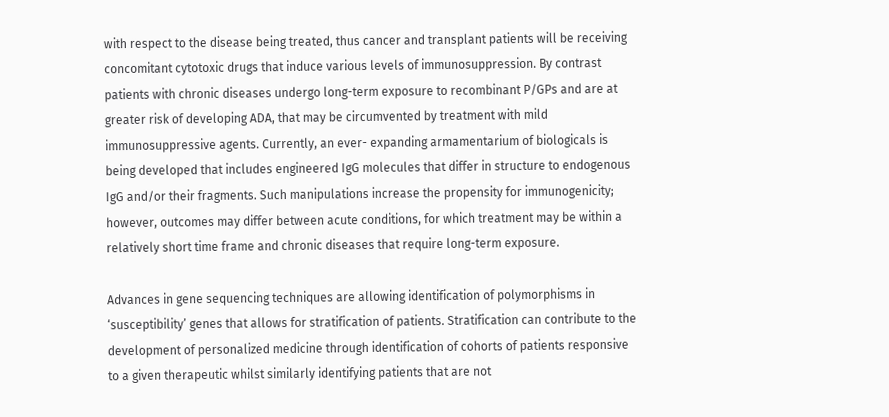with respect to the disease being treated, thus cancer and transplant patients will be receiving concomitant cytotoxic drugs that induce various levels of immunosuppression. By contrast patients with chronic diseases undergo long-term exposure to recombinant P/GPs and are at greater risk of developing ADA, that may be circumvented by treatment with mild immunosuppressive agents. Currently, an ever- expanding armamentarium of biologicals is being developed that includes engineered IgG molecules that differ in structure to endogenous IgG and/or their fragments. Such manipulations increase the propensity for immunogenicity; however, outcomes may differ between acute conditions, for which treatment may be within a relatively short time frame and chronic diseases that require long-term exposure.

Advances in gene sequencing techniques are allowing identification of polymorphisms in ‘susceptibility’ genes that allows for stratification of patients. Stratification can contribute to the development of personalized medicine through identification of cohorts of patients responsive to a given therapeutic whilst similarly identifying patients that are not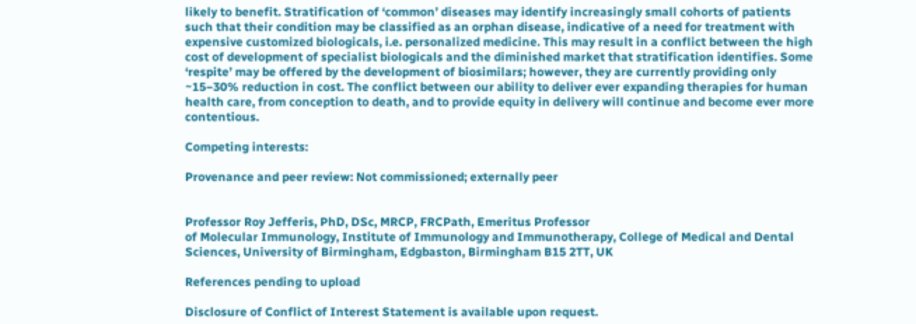likely to benefit. Stratification of ‘common’ diseases may identify increasingly small cohorts of patients such that their condition may be classified as an orphan disease, indicative of a need for treatment with expensive customized biologicals, i.e. personalized medicine. This may result in a conflict between the high cost of development of specialist biologicals and the diminished market that stratification identifies. Some ‘respite’ may be offered by the development of biosimilars; however, they are currently providing only ~15−30% reduction in cost. The conflict between our ability to deliver ever expanding therapies for human health care, from conception to death, and to provide equity in delivery will continue and become ever more contentious.

Competing interests:

Provenance and peer review: Not commissioned; externally peer


Professor Roy Jefferis, PhD, DSc, MRCP, FRCPath, Emeritus Professor
of Molecular Immunology, Institute of Immunology and Immunotherapy, College of Medical and Dental Sciences, University of Birmingham, Edgbaston, Birmingham B15 2TT, UK

References pending to upload

Disclosure of Conflict of Interest Statement is available upon request.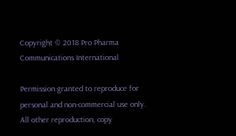Copyright © 2018 Pro Pharma Communications International

Permission granted to reproduce for personal and non-commercial use only. All other reproduction, copy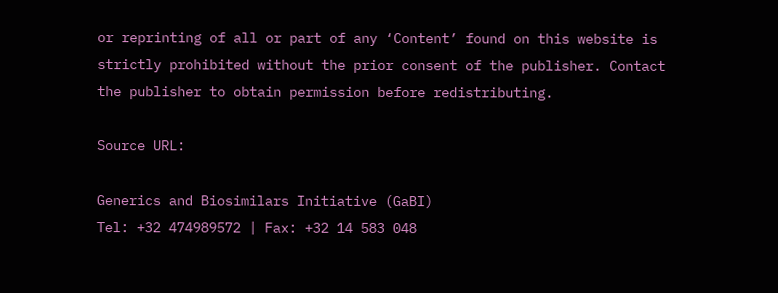or reprinting of all or part of any ‘Content’ found on this website is strictly prohibited without the prior consent of the publisher. Contact the publisher to obtain permission before redistributing.

Source URL:

Generics and Biosimilars Initiative (GaBI)
Tel: +32 474989572 | Fax: +32 14 583 048